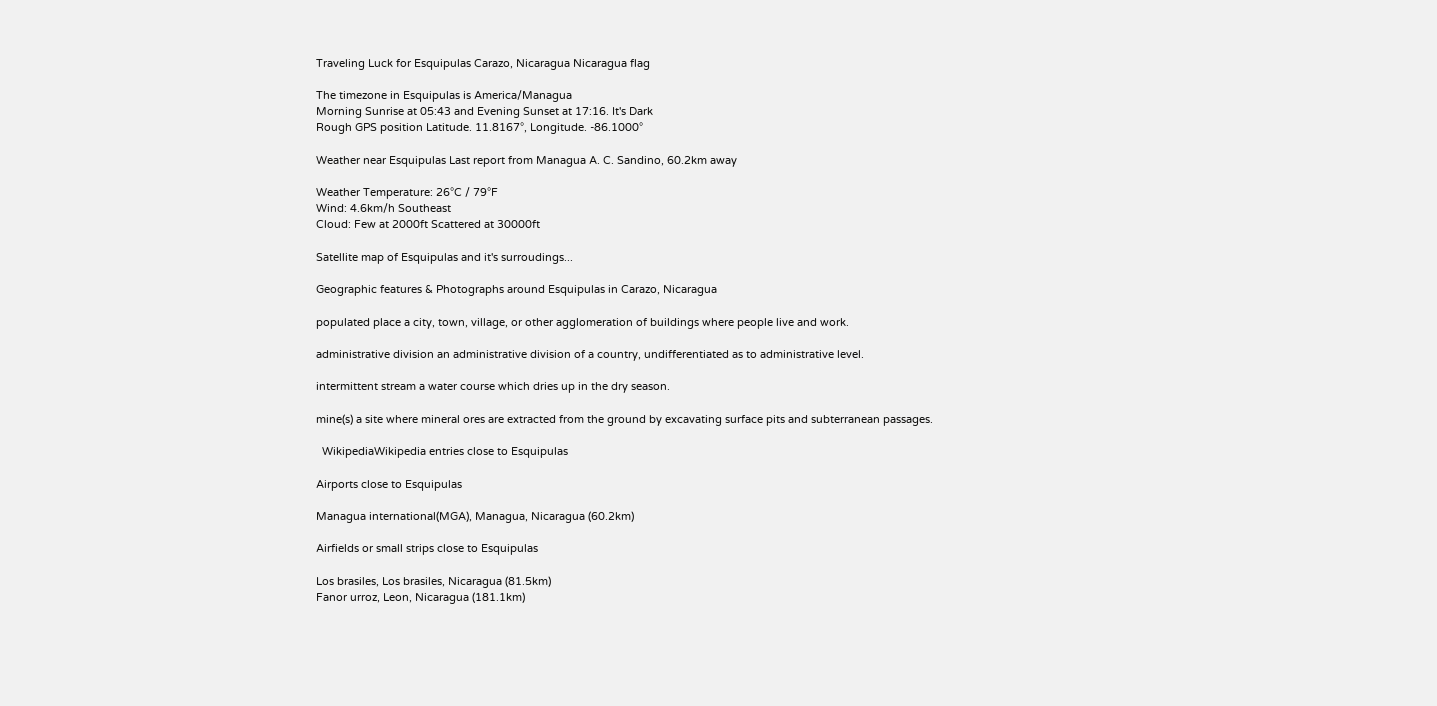Traveling Luck for Esquipulas Carazo, Nicaragua Nicaragua flag

The timezone in Esquipulas is America/Managua
Morning Sunrise at 05:43 and Evening Sunset at 17:16. It's Dark
Rough GPS position Latitude. 11.8167°, Longitude. -86.1000°

Weather near Esquipulas Last report from Managua A. C. Sandino, 60.2km away

Weather Temperature: 26°C / 79°F
Wind: 4.6km/h Southeast
Cloud: Few at 2000ft Scattered at 30000ft

Satellite map of Esquipulas and it's surroudings...

Geographic features & Photographs around Esquipulas in Carazo, Nicaragua

populated place a city, town, village, or other agglomeration of buildings where people live and work.

administrative division an administrative division of a country, undifferentiated as to administrative level.

intermittent stream a water course which dries up in the dry season.

mine(s) a site where mineral ores are extracted from the ground by excavating surface pits and subterranean passages.

  WikipediaWikipedia entries close to Esquipulas

Airports close to Esquipulas

Managua international(MGA), Managua, Nicaragua (60.2km)

Airfields or small strips close to Esquipulas

Los brasiles, Los brasiles, Nicaragua (81.5km)
Fanor urroz, Leon, Nicaragua (181.1km)